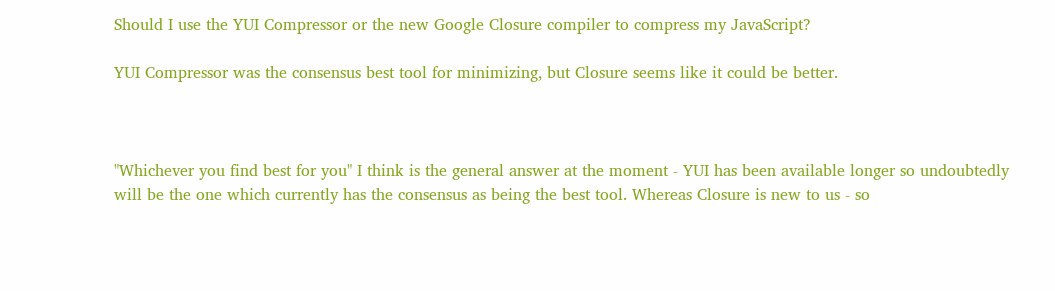Should I use the YUI Compressor or the new Google Closure compiler to compress my JavaScript?

YUI Compressor was the consensus best tool for minimizing, but Closure seems like it could be better.



"Whichever you find best for you" I think is the general answer at the moment - YUI has been available longer so undoubtedly will be the one which currently has the consensus as being the best tool. Whereas Closure is new to us - so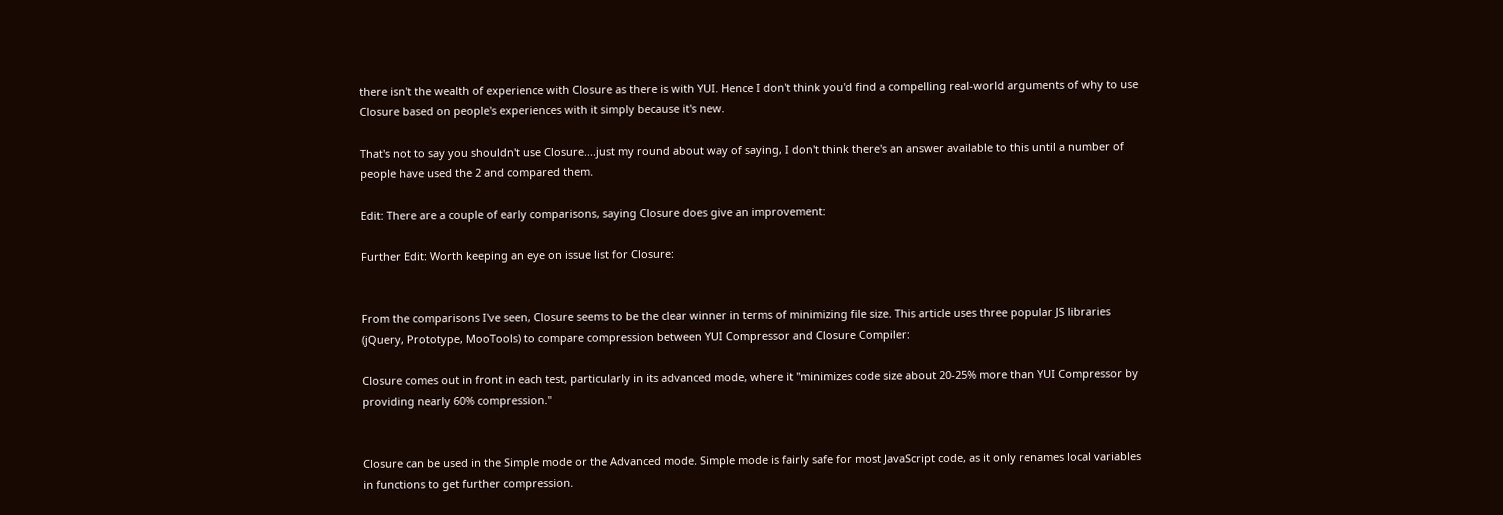there isn't the wealth of experience with Closure as there is with YUI. Hence I don't think you'd find a compelling real-world arguments of why to use Closure based on people's experiences with it simply because it's new.

That's not to say you shouldn't use Closure....just my round about way of saying, I don't think there's an answer available to this until a number of people have used the 2 and compared them.

Edit: There are a couple of early comparisons, saying Closure does give an improvement:

Further Edit: Worth keeping an eye on issue list for Closure:


From the comparisons I've seen, Closure seems to be the clear winner in terms of minimizing file size. This article uses three popular JS libraries (jQuery, Prototype, MooTools) to compare compression between YUI Compressor and Closure Compiler:

Closure comes out in front in each test, particularly in its advanced mode, where it "minimizes code size about 20-25% more than YUI Compressor by providing nearly 60% compression."


Closure can be used in the Simple mode or the Advanced mode. Simple mode is fairly safe for most JavaScript code, as it only renames local variables in functions to get further compression.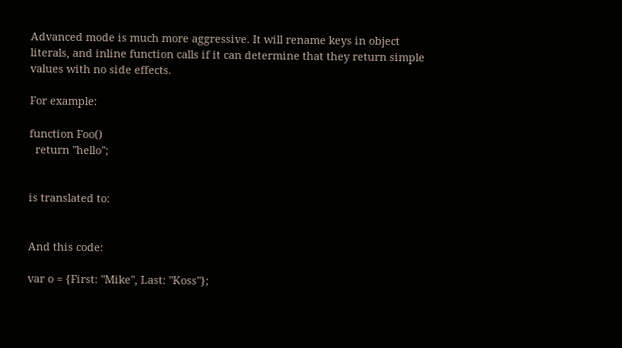Advanced mode is much more aggressive. It will rename keys in object literals, and inline function calls if it can determine that they return simple values with no side effects.

For example:

function Foo()
  return "hello";


is translated to:


And this code:

var o = {First: "Mike", Last: "Koss"};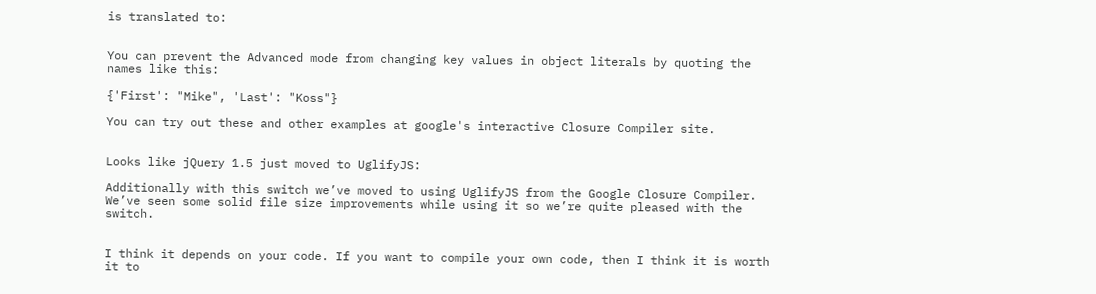is translated to:


You can prevent the Advanced mode from changing key values in object literals by quoting the names like this:

{'First': "Mike", 'Last': "Koss"}

You can try out these and other examples at google's interactive Closure Compiler site.


Looks like jQuery 1.5 just moved to UglifyJS:

Additionally with this switch we’ve moved to using UglifyJS from the Google Closure Compiler. We’ve seen some solid file size improvements while using it so we’re quite pleased with the switch.


I think it depends on your code. If you want to compile your own code, then I think it is worth it to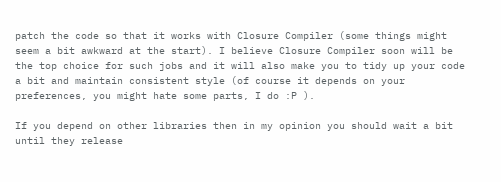patch the code so that it works with Closure Compiler (some things might seem a bit awkward at the start). I believe Closure Compiler soon will be the top choice for such jobs and it will also make you to tidy up your code a bit and maintain consistent style (of course it depends on your preferences, you might hate some parts, I do :P ).

If you depend on other libraries then in my opinion you should wait a bit until they release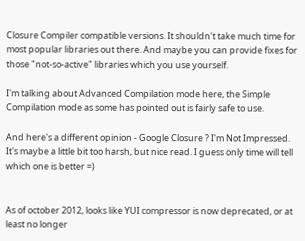Closure Compiler compatible versions. It shouldn't take much time for most popular libraries out there. And maybe you can provide fixes for those "not-so-active" libraries which you use yourself.

I'm talking about Advanced Compilation mode here, the Simple Compilation mode as some has pointed out is fairly safe to use.

And here's a different opinion - Google Closure ? I'm Not Impressed. It's maybe a little bit too harsh, but nice read. I guess only time will tell which one is better =)


As of october 2012, looks like YUI compressor is now deprecated, or at least no longer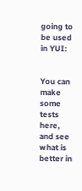going to be used in YUI:


You can make some tests here, and see what is better in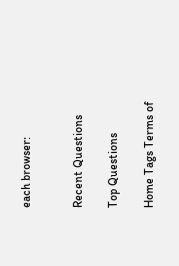each browser:


Recent Questions

Top Questions

Home Tags Terms of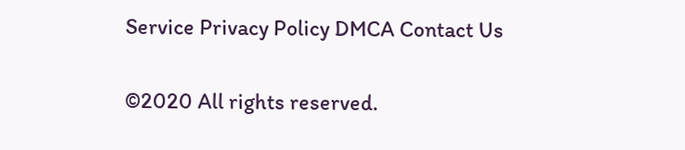Service Privacy Policy DMCA Contact Us

©2020 All rights reserved.